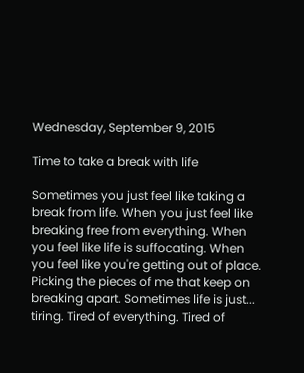Wednesday, September 9, 2015

Time to take a break with life

Sometimes you just feel like taking a break from life. When you just feel like breaking free from everything. When you feel like life is suffocating. When you feel like you're getting out of place. Picking the pieces of me that keep on breaking apart. Sometimes life is just... tiring. Tired of everything. Tired of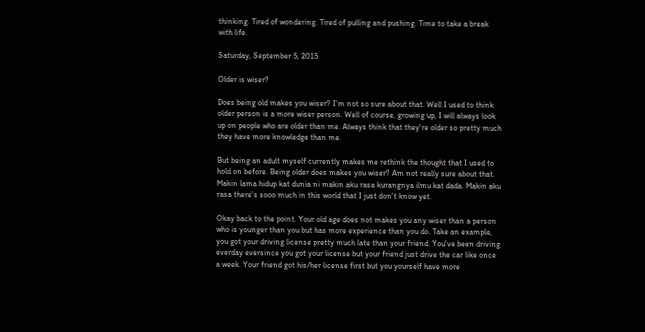thinking. Tired of wondering. Tired of pulling and pushing. Time to take a break with life.

Saturday, September 5, 2015

Older is wiser?

Does being old makes you wiser? I'm not so sure about that. Well I used to think older person is a more wiser person. Well of course, growing up, I will always look up on people who are older than me. Always think that they're older so pretty much they have more knowledge than me.

But being an adult myself currently makes me rethink the thought that I used to hold on before. Being older does makes you wiser? Am not really sure about that. Makin lama hidup kat dunia ni makin aku rasa kurangnya ilmu kat dada. Makin aku rasa there's sooo much in this world that I just don't know yet.

Okay back to the point. Your old age does not makes you any wiser than a person who is younger than you but has more experience than you do. Take an example, you got your driving license pretty much late than your friend. You've been driving everday eversince you got your license but your friend just drive the car like once a week. Your friend got his/her license first but you yourself have more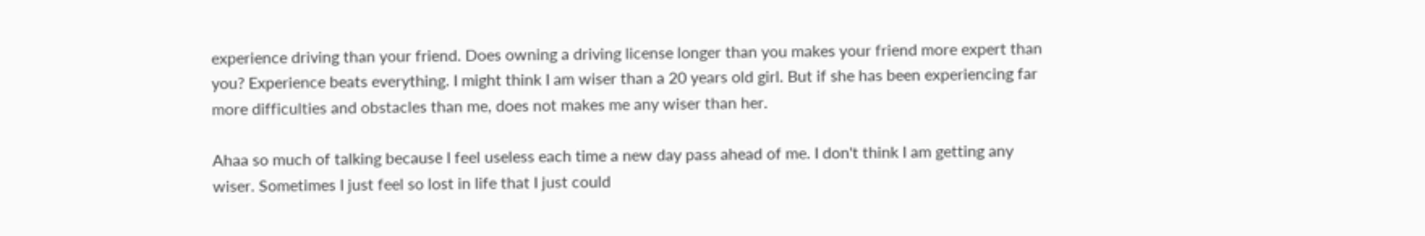experience driving than your friend. Does owning a driving license longer than you makes your friend more expert than you? Experience beats everything. I might think I am wiser than a 20 years old girl. But if she has been experiencing far more difficulties and obstacles than me, does not makes me any wiser than her.

Ahaa so much of talking because I feel useless each time a new day pass ahead of me. I don't think I am getting any wiser. Sometimes I just feel so lost in life that I just could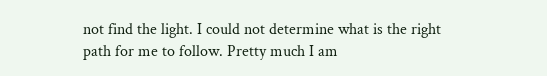not find the light. I could not determine what is the right path for me to follow. Pretty much I am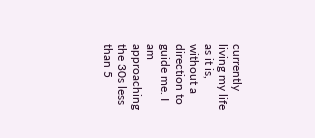currently living my life as it is, without a direction to guide me. I am approaching the 30s less than 5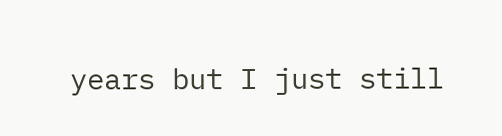years but I just still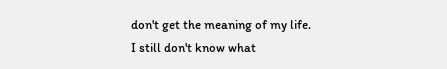don't get the meaning of my life. I still don't know what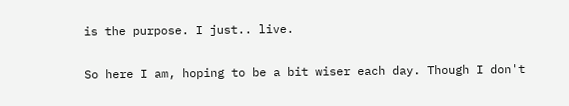is the purpose. I just.. live.

So here I am, hoping to be a bit wiser each day. Though I don't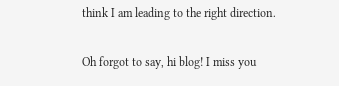think I am leading to the right direction.

Oh forgot to say, hi blog! I miss you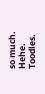so much. Hehe. Toodles.